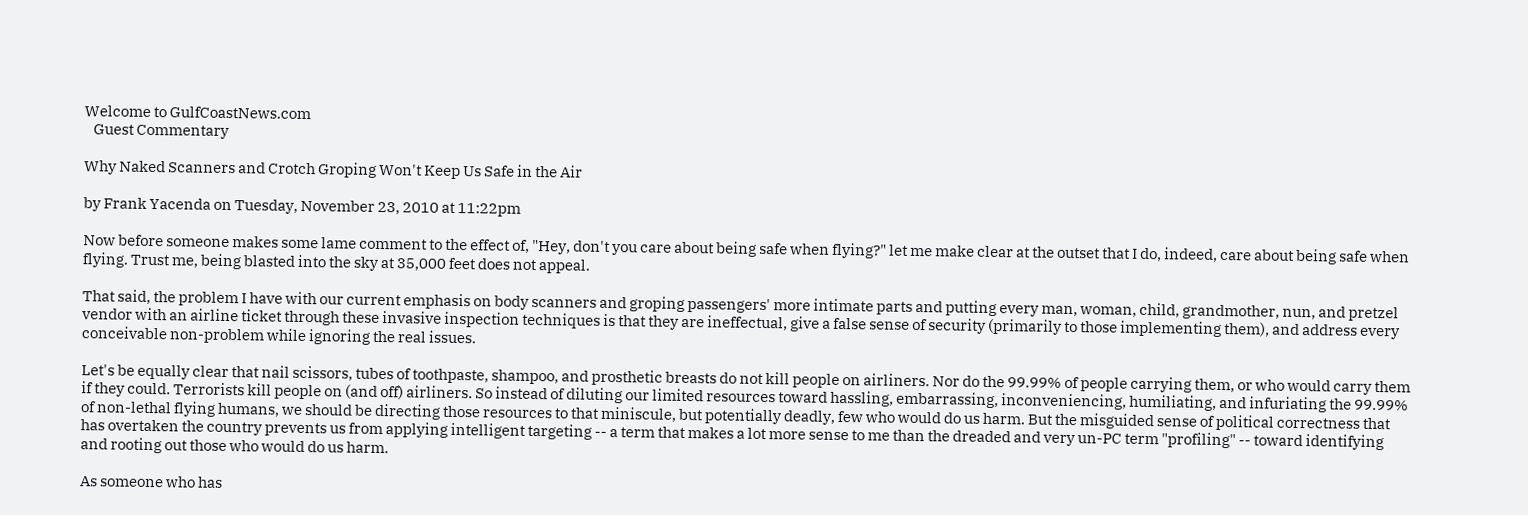Welcome to GulfCoastNews.com
   Guest Commentary

Why Naked Scanners and Crotch Groping Won't Keep Us Safe in the Air

by Frank Yacenda on Tuesday, November 23, 2010 at 11:22pm

Now before someone makes some lame comment to the effect of, "Hey, don't you care about being safe when flying?" let me make clear at the outset that I do, indeed, care about being safe when flying. Trust me, being blasted into the sky at 35,000 feet does not appeal.

That said, the problem I have with our current emphasis on body scanners and groping passengers' more intimate parts and putting every man, woman, child, grandmother, nun, and pretzel vendor with an airline ticket through these invasive inspection techniques is that they are ineffectual, give a false sense of security (primarily to those implementing them), and address every conceivable non-problem while ignoring the real issues.

Let's be equally clear that nail scissors, tubes of toothpaste, shampoo, and prosthetic breasts do not kill people on airliners. Nor do the 99.99% of people carrying them, or who would carry them if they could. Terrorists kill people on (and off) airliners. So instead of diluting our limited resources toward hassling, embarrassing, inconveniencing, humiliating, and infuriating the 99.99% of non-lethal flying humans, we should be directing those resources to that miniscule, but potentially deadly, few who would do us harm. But the misguided sense of political correctness that has overtaken the country prevents us from applying intelligent targeting -- a term that makes a lot more sense to me than the dreaded and very un-PC term "profiling" -- toward identifying and rooting out those who would do us harm.

As someone who has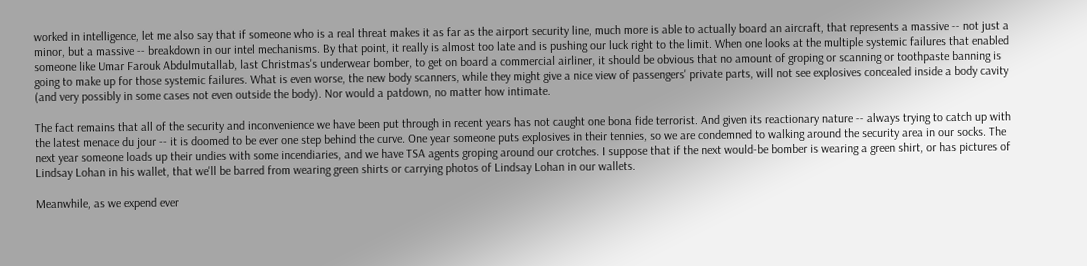worked in intelligence, let me also say that if someone who is a real threat makes it as far as the airport security line, much more is able to actually board an aircraft, that represents a massive -- not just a minor, but a massive -- breakdown in our intel mechanisms. By that point, it really is almost too late and is pushing our luck right to the limit. When one looks at the multiple systemic failures that enabled someone like Umar Farouk Abdulmutallab, last Christmas's underwear bomber, to get on board a commercial airliner, it should be obvious that no amount of groping or scanning or toothpaste banning is going to make up for those systemic failures. What is even worse, the new body scanners, while they might give a nice view of passengers' private parts, will not see explosives concealed inside a body cavity (and very possibly in some cases not even outside the body). Nor would a patdown, no matter how intimate.

The fact remains that all of the security and inconvenience we have been put through in recent years has not caught one bona fide terrorist. And given its reactionary nature -- always trying to catch up with the latest menace du jour -- it is doomed to be ever one step behind the curve. One year someone puts explosives in their tennies, so we are condemned to walking around the security area in our socks. The next year someone loads up their undies with some incendiaries, and we have TSA agents groping around our crotches. I suppose that if the next would-be bomber is wearing a green shirt, or has pictures of Lindsay Lohan in his wallet, that we'll be barred from wearing green shirts or carrying photos of Lindsay Lohan in our wallets.

Meanwhile, as we expend ever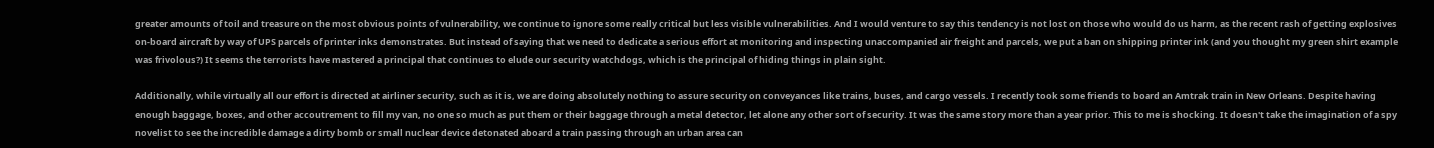greater amounts of toil and treasure on the most obvious points of vulnerability, we continue to ignore some really critical but less visible vulnerabilities. And I would venture to say this tendency is not lost on those who would do us harm, as the recent rash of getting explosives on-board aircraft by way of UPS parcels of printer inks demonstrates. But instead of saying that we need to dedicate a serious effort at monitoring and inspecting unaccompanied air freight and parcels, we put a ban on shipping printer ink (and you thought my green shirt example was frivolous?) It seems the terrorists have mastered a principal that continues to elude our security watchdogs, which is the principal of hiding things in plain sight.

Additionally, while virtually all our effort is directed at airliner security, such as it is, we are doing absolutely nothing to assure security on conveyances like trains, buses, and cargo vessels. I recently took some friends to board an Amtrak train in New Orleans. Despite having enough baggage, boxes, and other accoutrement to fill my van, no one so much as put them or their baggage through a metal detector, let alone any other sort of security. It was the same story more than a year prior. This to me is shocking. It doesn't take the imagination of a spy novelist to see the incredible damage a dirty bomb or small nuclear device detonated aboard a train passing through an urban area can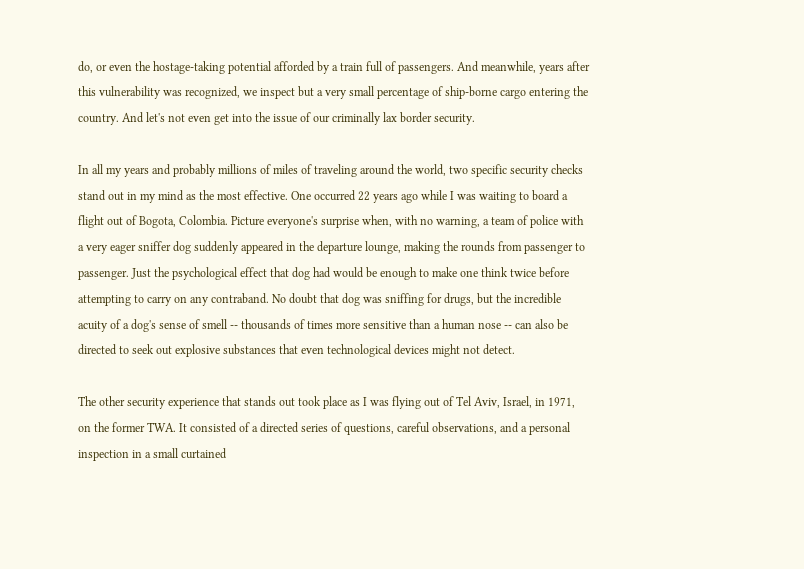do, or even the hostage-taking potential afforded by a train full of passengers. And meanwhile, years after this vulnerability was recognized, we inspect but a very small percentage of ship-borne cargo entering the country. And let's not even get into the issue of our criminally lax border security.

In all my years and probably millions of miles of traveling around the world, two specific security checks stand out in my mind as the most effective. One occurred 22 years ago while I was waiting to board a flight out of Bogota, Colombia. Picture everyone's surprise when, with no warning, a team of police with a very eager sniffer dog suddenly appeared in the departure lounge, making the rounds from passenger to passenger. Just the psychological effect that dog had would be enough to make one think twice before attempting to carry on any contraband. No doubt that dog was sniffing for drugs, but the incredible acuity of a dog's sense of smell -- thousands of times more sensitive than a human nose -- can also be directed to seek out explosive substances that even technological devices might not detect.

The other security experience that stands out took place as I was flying out of Tel Aviv, Israel, in 1971, on the former TWA. It consisted of a directed series of questions, careful observations, and a personal inspection in a small curtained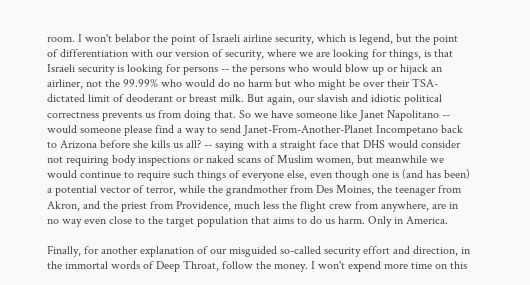room. I won't belabor the point of Israeli airline security, which is legend, but the point of differentiation with our version of security, where we are looking for things, is that Israeli security is looking for persons -- the persons who would blow up or hijack an airliner, not the 99.99% who would do no harm but who might be over their TSA-dictated limit of deoderant or breast milk. But again, our slavish and idiotic political correctness prevents us from doing that. So we have someone like Janet Napolitano -- would someone please find a way to send Janet-From-Another-Planet Incompetano back to Arizona before she kills us all? -- saying with a straight face that DHS would consider not requiring body inspections or naked scans of Muslim women, but meanwhile we would continue to require such things of everyone else, even though one is (and has been) a potential vector of terror, while the grandmother from Des Moines, the teenager from Akron, and the priest from Providence, much less the flight crew from anywhere, are in no way even close to the target population that aims to do us harm. Only in America.

Finally, for another explanation of our misguided so-called security effort and direction, in the immortal words of Deep Throat, follow the money. I won't expend more time on this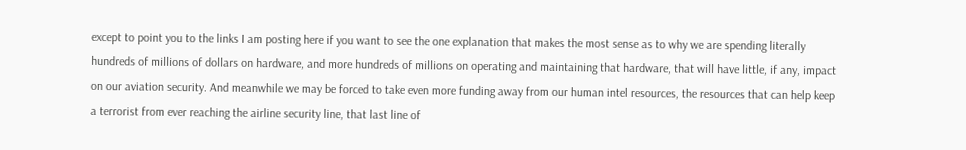except to point you to the links I am posting here if you want to see the one explanation that makes the most sense as to why we are spending literally hundreds of millions of dollars on hardware, and more hundreds of millions on operating and maintaining that hardware, that will have little, if any, impact on our aviation security. And meanwhile we may be forced to take even more funding away from our human intel resources, the resources that can help keep a terrorist from ever reaching the airline security line, that last line of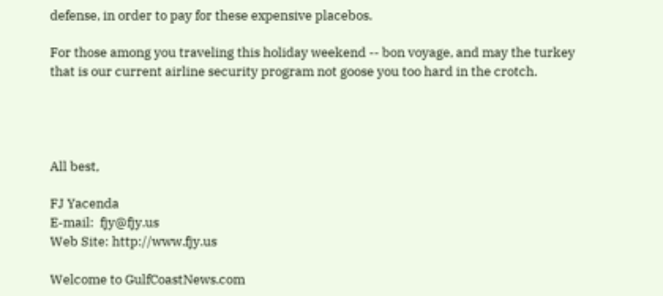defense, in order to pay for these expensive placebos.

For those among you traveling this holiday weekend -- bon voyage, and may the turkey that is our current airline security program not goose you too hard in the crotch.




All best,

FJ Yacenda
E-mail:  fjy@fjy.us
Web Site: http://www.fjy.us

Welcome to GulfCoastNews.com